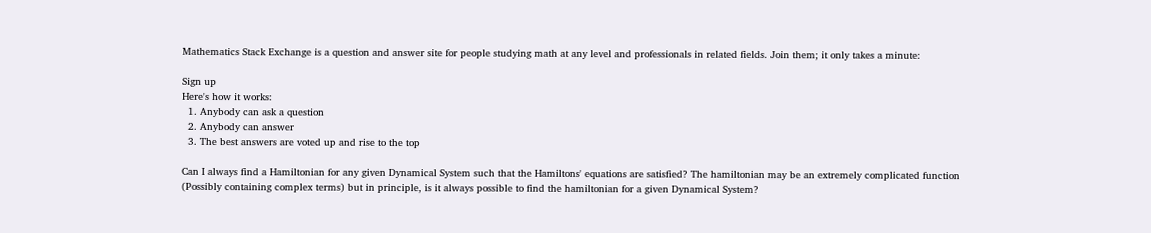Mathematics Stack Exchange is a question and answer site for people studying math at any level and professionals in related fields. Join them; it only takes a minute:

Sign up
Here's how it works:
  1. Anybody can ask a question
  2. Anybody can answer
  3. The best answers are voted up and rise to the top

Can I always find a Hamiltonian for any given Dynamical System such that the Hamiltons' equations are satisfied? The hamiltonian may be an extremely complicated function (Possibly containing complex terms) but in principle, is it always possible to find the hamiltonian for a given Dynamical System?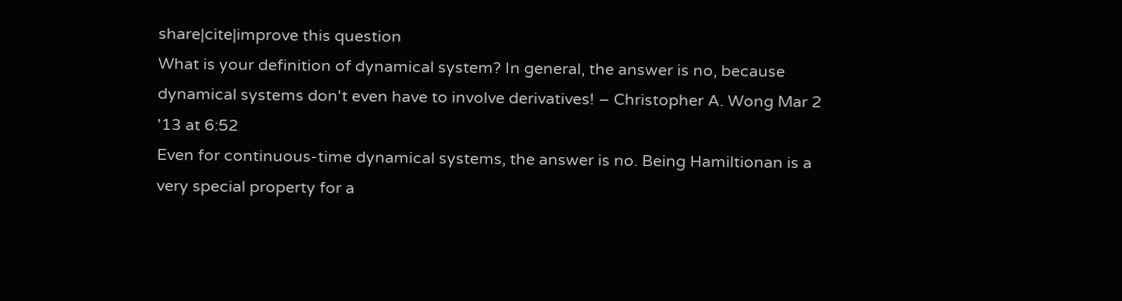share|cite|improve this question
What is your definition of dynamical system? In general, the answer is no, because dynamical systems don't even have to involve derivatives! – Christopher A. Wong Mar 2 '13 at 6:52
Even for continuous-time dynamical systems, the answer is no. Being Hamiltionan is a very special property for a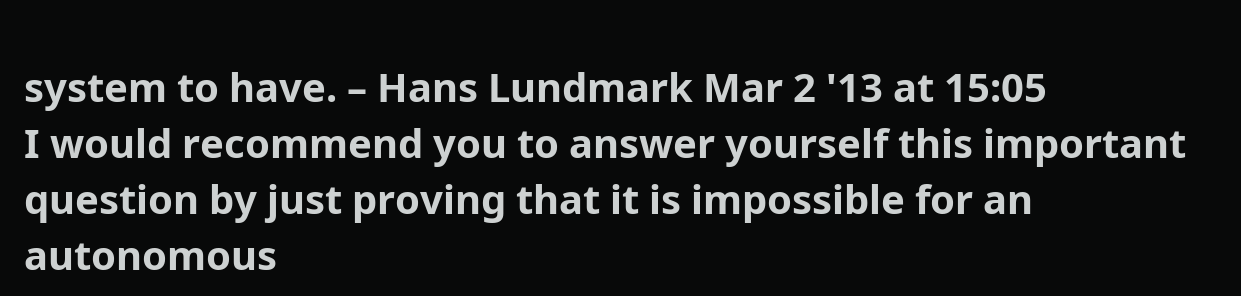system to have. – Hans Lundmark Mar 2 '13 at 15:05
I would recommend you to answer yourself this important question by just proving that it is impossible for an autonomous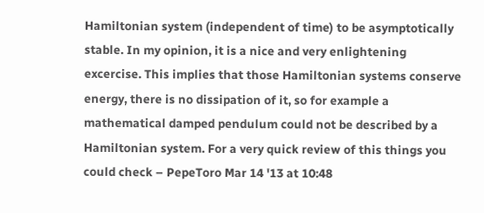Hamiltonian system (independent of time) to be asymptotically stable. In my opinion, it is a nice and very enlightening excercise. This implies that those Hamiltonian systems conserve energy, there is no dissipation of it, so for example a mathematical damped pendulum could not be described by a Hamiltonian system. For a very quick review of this things you could check – PepeToro Mar 14 '13 at 10:48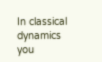In classical dynamics you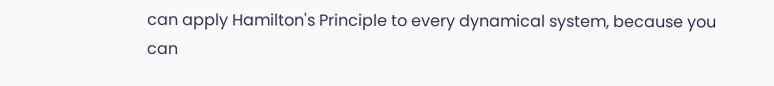can apply Hamilton's Principle to every dynamical system, because you can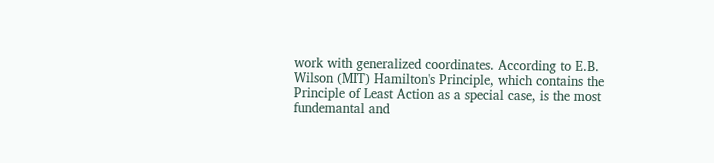work with generalized coordinates. According to E.B. Wilson (MIT) Hamilton's Principle, which contains the Principle of Least Action as a special case, is the most fundemantal and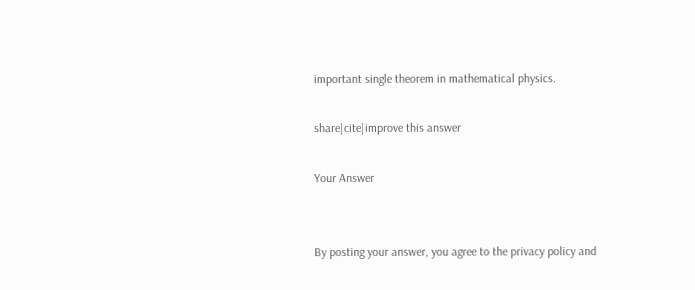important single theorem in mathematical physics.

share|cite|improve this answer

Your Answer


By posting your answer, you agree to the privacy policy and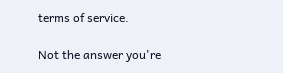terms of service.

Not the answer you're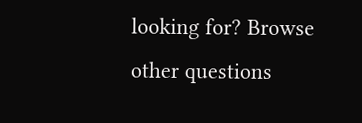looking for? Browse other questions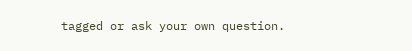tagged or ask your own question.